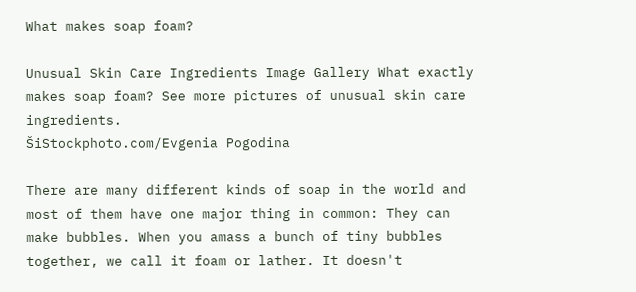What makes soap foam?

Unusual Skin Care Ingredients Image Gallery What exactly makes soap foam? See more pictures of unusual skin care ingredients.
ŠiStockphoto.com/Evgenia Pogodina

There are many different kinds of soap in the world and most of them have one major thing in common: They can make bubbles. When you amass a bunch of tiny bubbles together, we call it foam or lather. It doesn't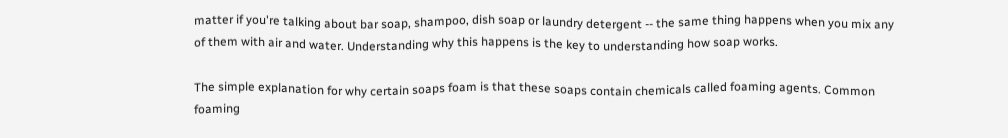matter if you're talking about bar soap, shampoo, dish soap or laundry detergent -- the same thing happens when you mix any of them with air and water. Understanding why this happens is the key to understanding how soap works.

The simple explanation for why certain soaps foam is that these soaps contain chemicals called foaming agents. Common foaming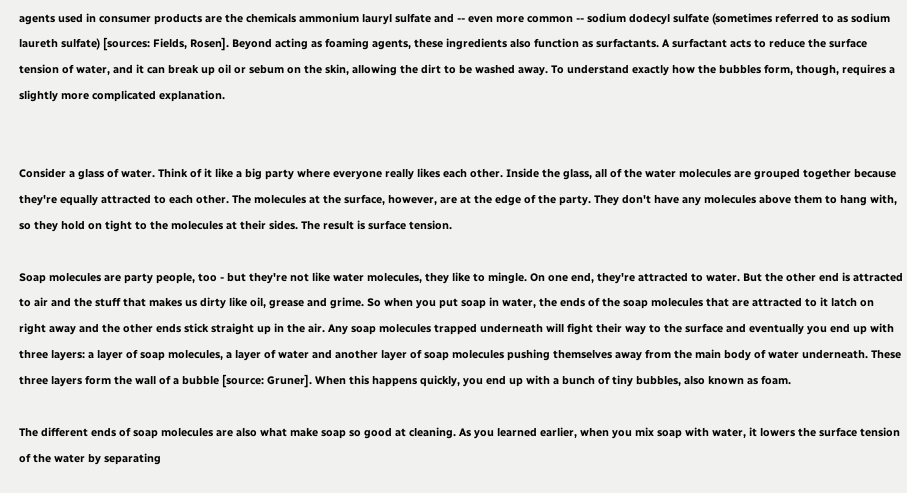agents used in consumer products are the chemicals ammonium lauryl sulfate and -- even more common -- sodium dodecyl sulfate (sometimes referred to as sodium laureth sulfate) [sources: Fields, Rosen]. Beyond acting as foaming agents, these ingredients also function as surfactants. A surfactant acts to reduce the surface tension of water, and it can break up oil or sebum on the skin, allowing the dirt to be washed away. To understand exactly how the bubbles form, though, requires a slightly more complicated explanation.


Consider a glass of water. Think of it like a big party where everyone really likes each other. Inside the glass, all of the water molecules are grouped together because they're equally attracted to each other. The molecules at the surface, however, are at the edge of the party. They don't have any molecules above them to hang with, so they hold on tight to the molecules at their sides. The result is surface tension.

Soap molecules are party people, too - but they're not like water molecules, they like to mingle. On one end, they're attracted to water. But the other end is attracted to air and the stuff that makes us dirty like oil, grease and grime. So when you put soap in water, the ends of the soap molecules that are attracted to it latch on right away and the other ends stick straight up in the air. Any soap molecules trapped underneath will fight their way to the surface and eventually you end up with three layers: a layer of soap molecules, a layer of water and another layer of soap molecules pushing themselves away from the main body of water underneath. These three layers form the wall of a bubble [source: Gruner]. When this happens quickly, you end up with a bunch of tiny bubbles, also known as foam.

The different ends of soap molecules are also what make soap so good at cleaning. As you learned earlier, when you mix soap with water, it lowers the surface tension of the water by separating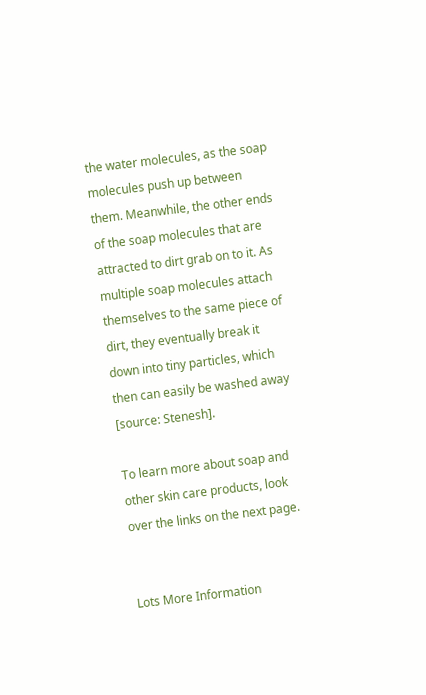the water molecules, as the soap molecules push up between them. Meanwhile, the other ends of the soap molecules that are attracted to dirt grab on to it. As multiple soap molecules attach themselves to the same piece of dirt, they eventually break it down into tiny particles, which then can easily be washed away [source: Stenesh].

To learn more about soap and other skin care products, look over the links on the next page.


Lots More Information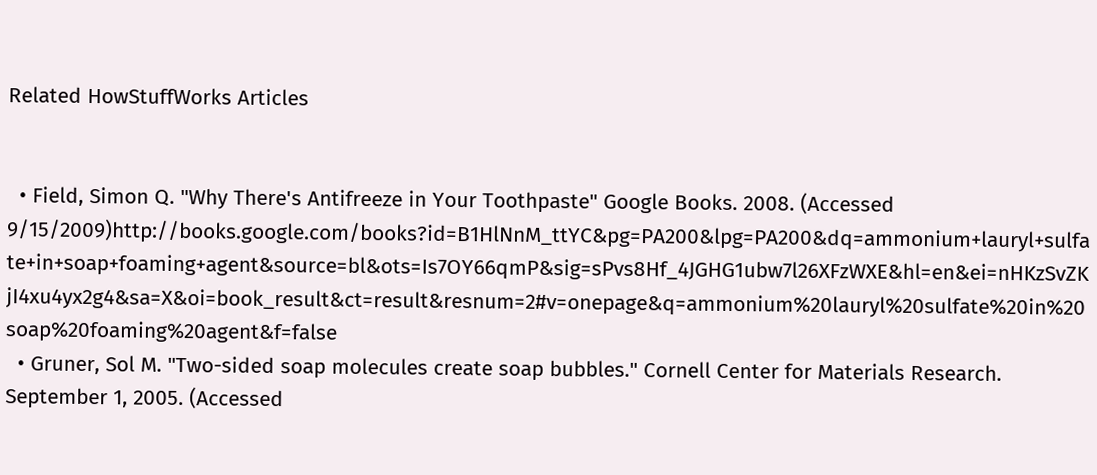Related HowStuffWorks Articles


  • Field, Simon Q. "Why There's Antifreeze in Your Toothpaste" Google Books. 2008. (Accessed 9/15/2009)http://books.google.com/books?id=B1HlNnM_ttYC&pg=PA200&lpg=PA200&dq=ammonium+lauryl+sulfate+in+soap+foaming+agent&source=bl&ots=Is7OY66qmP&sig=sPvs8Hf_4JGHG1ubw7l26XFzWXE&hl=en&ei=nHKzSvZKjI4xu4yx2g4&sa=X&oi=book_result&ct=result&resnum=2#v=onepage&q=ammonium%20lauryl%20sulfate%20in%20soap%20foaming%20agent&f=false
  • Gruner, Sol M. "Two-sided soap molecules create soap bubbles." Cornell Center for Materials Research. September 1, 2005. (Accessed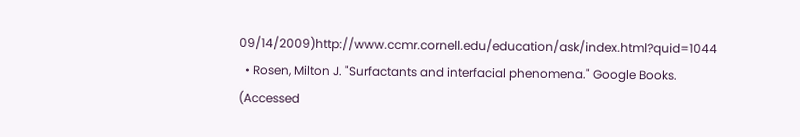09/14/2009)http://www.ccmr.cornell.edu/education/ask/index.html?quid=1044
  • Rosen, Milton J. "Surfactants and interfacial phenomena." Google Books. (Accessed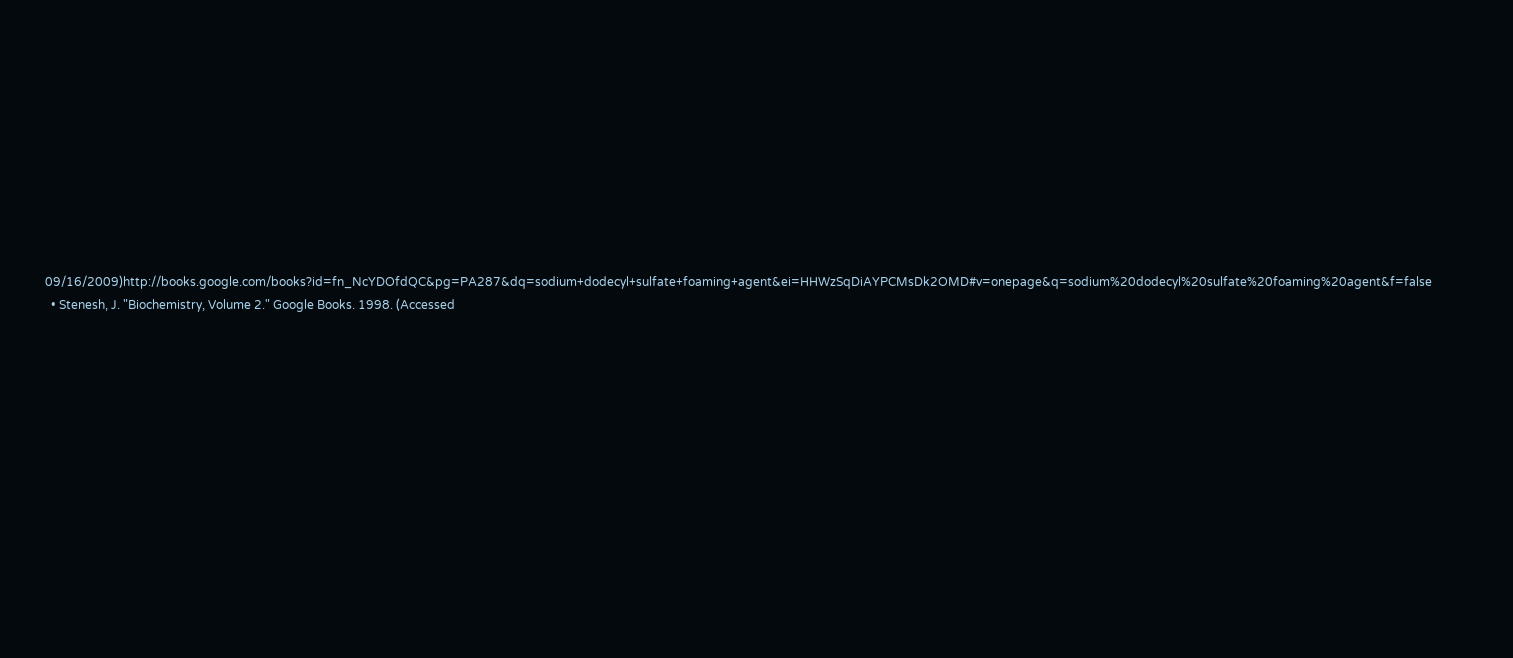09/16/2009)http://books.google.com/books?id=fn_NcYDOfdQC&pg=PA287&dq=sodium+dodecyl+sulfate+foaming+agent&ei=HHWzSqDiAYPCMsDk2OMD#v=onepage&q=sodium%20dodecyl%20sulfate%20foaming%20agent&f=false
  • Stenesh, J. "Biochemistry, Volume 2." Google Books. 1998. (Accessed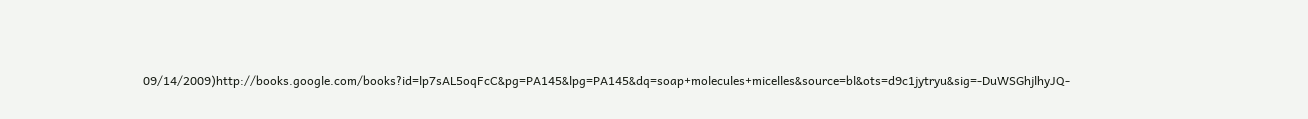09/14/2009)http://books.google.com/books?id=lp7sAL5oqFcC&pg=PA145&lpg=PA145&dq=soap+molecules+micelles&source=bl&ots=d9c1jytryu&sig=-DuWSGhjlhyJQ-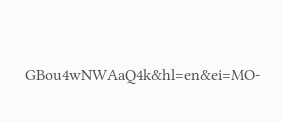GBou4wNWAaQ4k&hl=en&ei=MO-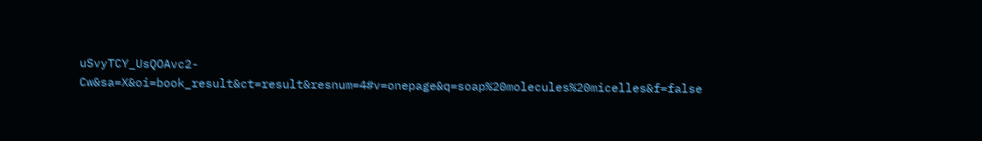uSvyTCY_UsQOAvc2-Cw&sa=X&oi=book_result&ct=result&resnum=4#v=onepage&q=soap%20molecules%20micelles&f=false